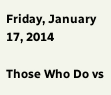Friday, January 17, 2014

Those Who Do vs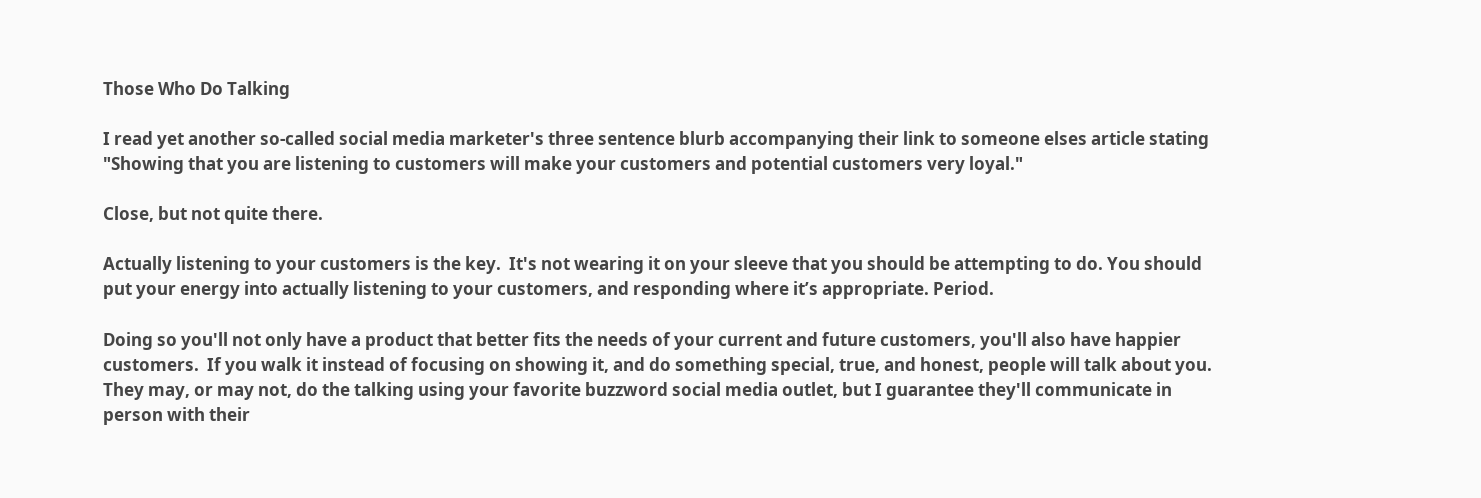Those Who Do Talking

I read yet another so-called social media marketer's three sentence blurb accompanying their link to someone elses article stating "Showing that you are listening to customers will make your customers and potential customers very loyal."

Close, but not quite there.

Actually listening to your customers is the key.  It's not wearing it on your sleeve that you should be attempting to do. You should put your energy into actually listening to your customers, and responding where it’s appropriate. Period.

Doing so you'll not only have a product that better fits the needs of your current and future customers, you'll also have happier customers.  If you walk it instead of focusing on showing it, and do something special, true, and honest, people will talk about you. They may, or may not, do the talking using your favorite buzzword social media outlet, but I guarantee they'll communicate in person with their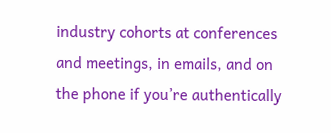industry cohorts at conferences and meetings, in emails, and on the phone if you’re authentically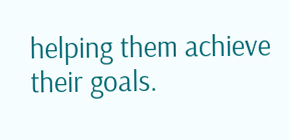helping them achieve their goals.